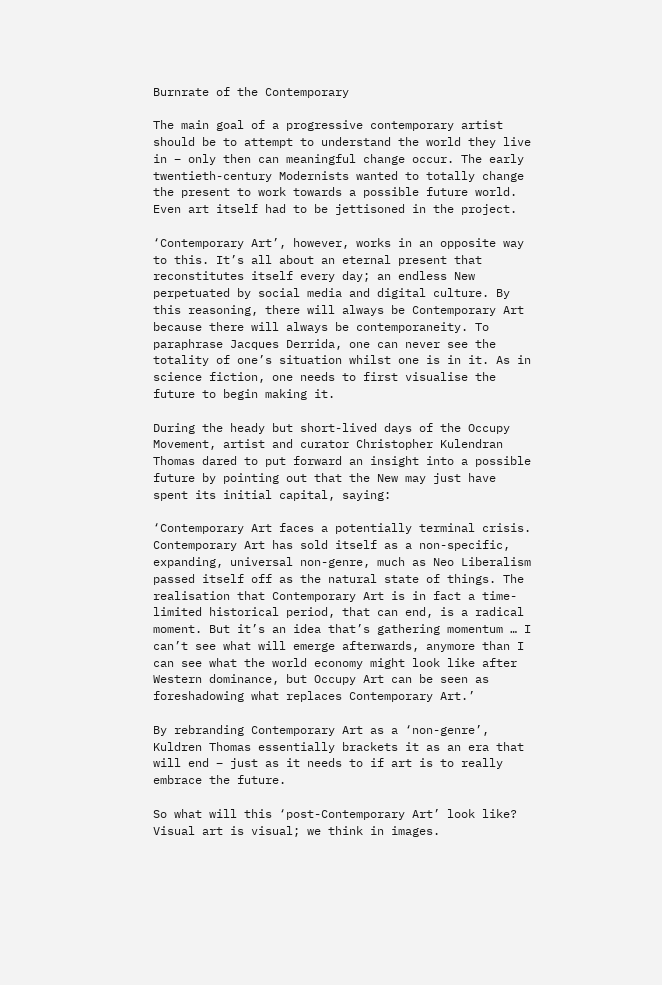Burnrate of the Contemporary

The main goal of a progressive contemporary artist should be to attempt to understand the world they live in – only then can meaningful change occur. The early twentieth-century Modernists wanted to totally change the present to work towards a possible future world. Even art itself had to be jettisoned in the project.

‘Contemporary Art’, however, works in an opposite way to this. It’s all about an eternal present that reconstitutes itself every day; an endless New perpetuated by social media and digital culture. By this reasoning, there will always be Contemporary Art because there will always be contemporaneity. To paraphrase Jacques Derrida, one can never see the totality of one’s situation whilst one is in it. As in science fiction, one needs to first visualise the future to begin making it.

During the heady but short-lived days of the Occupy Movement, artist and curator Christopher Kulendran Thomas dared to put forward an insight into a possible future by pointing out that the New may just have spent its initial capital, saying:

‘Contemporary Art faces a potentially terminal crisis. Contemporary Art has sold itself as a non-specific, expanding, universal non-genre, much as Neo Liberalism passed itself off as the natural state of things. The realisation that Contemporary Art is in fact a time-limited historical period, that can end, is a radical moment. But it’s an idea that’s gathering momentum … I can’t see what will emerge afterwards, anymore than I can see what the world economy might look like after Western dominance, but Occupy Art can be seen as foreshadowing what replaces Contemporary Art.’

By rebranding Contemporary Art as a ‘non-genre’, Kuldren Thomas essentially brackets it as an era that will end – just as it needs to if art is to really embrace the future.

So what will this ‘post-Contemporary Art’ look like? Visual art is visual; we think in images.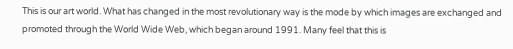This is our art world. What has changed in the most revolutionary way is the mode by which images are exchanged and promoted through the World Wide Web, which began around 1991. Many feel that this is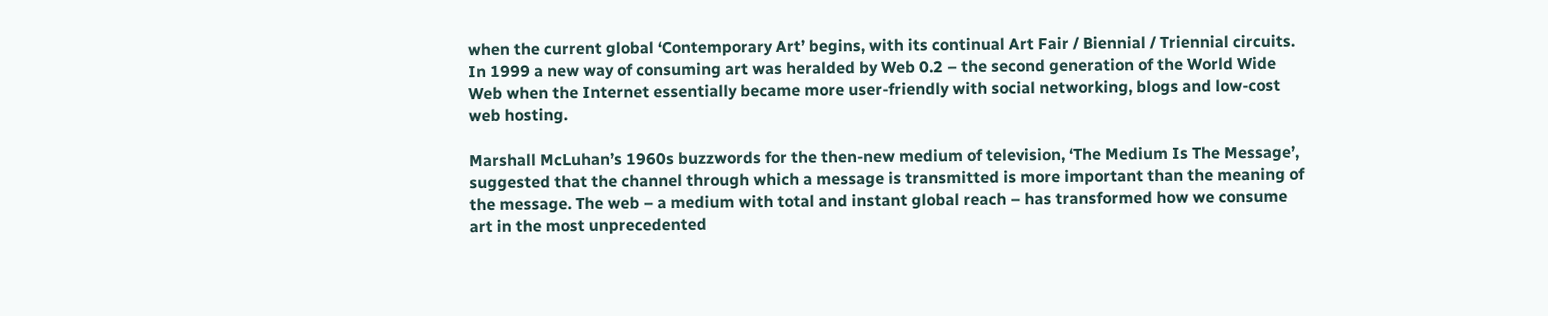when the current global ‘Contemporary Art’ begins, with its continual Art Fair / Biennial / Triennial circuits. In 1999 a new way of consuming art was heralded by Web 0.2 – the second generation of the World Wide Web when the Internet essentially became more user-friendly with social networking, blogs and low-cost web hosting.

Marshall McLuhan’s 1960s buzzwords for the then-new medium of television, ‘The Medium Is The Message’, suggested that the channel through which a message is transmitted is more important than the meaning of the message. The web – a medium with total and instant global reach – has transformed how we consume art in the most unprecedented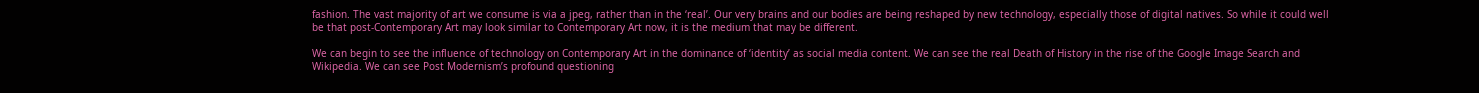fashion. The vast majority of art we consume is via a jpeg, rather than in the ‘real’. Our very brains and our bodies are being reshaped by new technology, especially those of digital natives. So while it could well be that post-Contemporary Art may look similar to Contemporary Art now, it is the medium that may be different.

We can begin to see the influence of technology on Contemporary Art in the dominance of ‘identity’ as social media content. We can see the real Death of History in the rise of the Google Image Search and Wikipedia. We can see Post Modernism’s profound questioning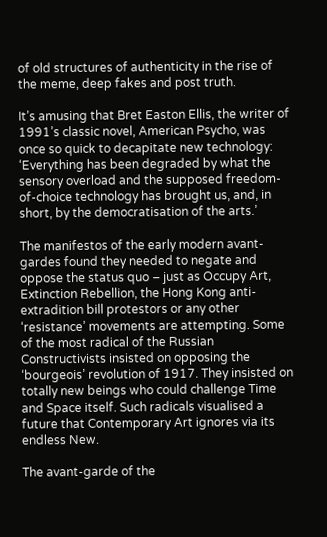of old structures of authenticity in the rise of the meme, deep fakes and post truth.

It’s amusing that Bret Easton Ellis, the writer of 1991’s classic novel, American Psycho, was once so quick to decapitate new technology: ‘Everything has been degraded by what the sensory overload and the supposed freedom-of-choice technology has brought us, and, in short, by the democratisation of the arts.’

The manifestos of the early modern avant-gardes found they needed to negate and oppose the status quo – just as Occupy Art, Extinction Rebellion, the Hong Kong anti-extradition bill protestors or any other ‘resistance’ movements are attempting. Some of the most radical of the Russian Constructivists insisted on opposing the ‘bourgeois’ revolution of 1917. They insisted on totally new beings who could challenge Time and Space itself. Such radicals visualised a future that Contemporary Art ignores via its endless New.

The avant-garde of the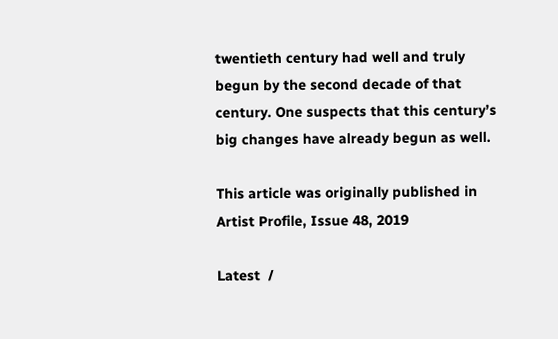twentieth century had well and truly begun by the second decade of that century. One suspects that this century’s big changes have already begun as well.

This article was originally published in Artist Profile, Issue 48, 2019

Latest  /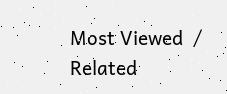Most Viewed  /  Related